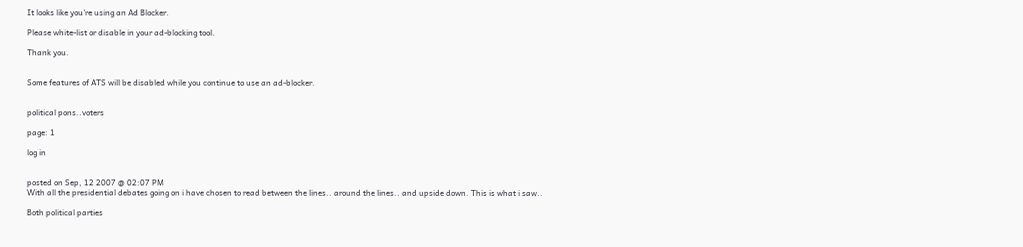It looks like you're using an Ad Blocker.

Please white-list or disable in your ad-blocking tool.

Thank you.


Some features of ATS will be disabled while you continue to use an ad-blocker.


political pons..voters

page: 1

log in


posted on Sep, 12 2007 @ 02:07 PM
With all the presidential debates going on i have chosen to read between the lines.. around the lines.. and upside down. This is what i saw..

Both political parties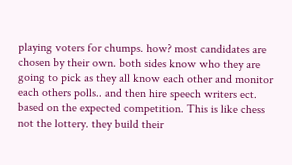playing voters for chumps. how? most candidates are chosen by their own. both sides know who they are going to pick as they all know each other and monitor each others polls.. and then hire speech writers ect. based on the expected competition. This is like chess not the lottery. they build their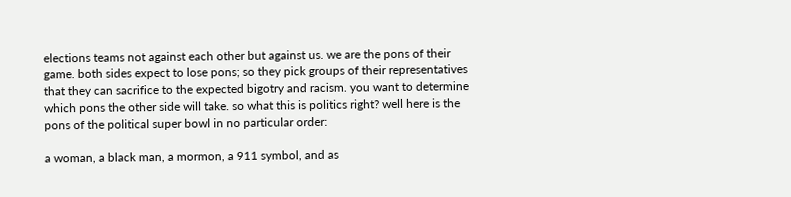elections teams not against each other but against us. we are the pons of their game. both sides expect to lose pons; so they pick groups of their representatives that they can sacrifice to the expected bigotry and racism. you want to determine which pons the other side will take. so what this is politics right? well here is the pons of the political super bowl in no particular order:

a woman, a black man, a mormon, a 911 symbol, and as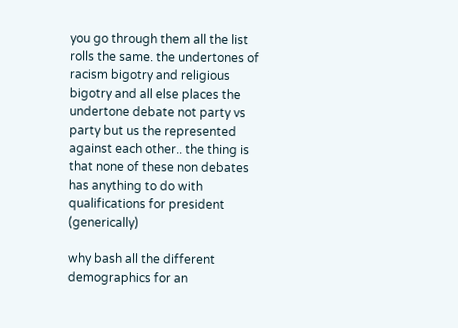you go through them all the list rolls the same. the undertones of racism bigotry and religious bigotry and all else places the undertone debate not party vs party but us the represented against each other.. the thing is that none of these non debates has anything to do with qualifications for president (generically)

why bash all the different demographics for an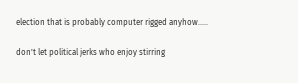election that is probably computer rigged anyhow.....

don't let political jerks who enjoy stirring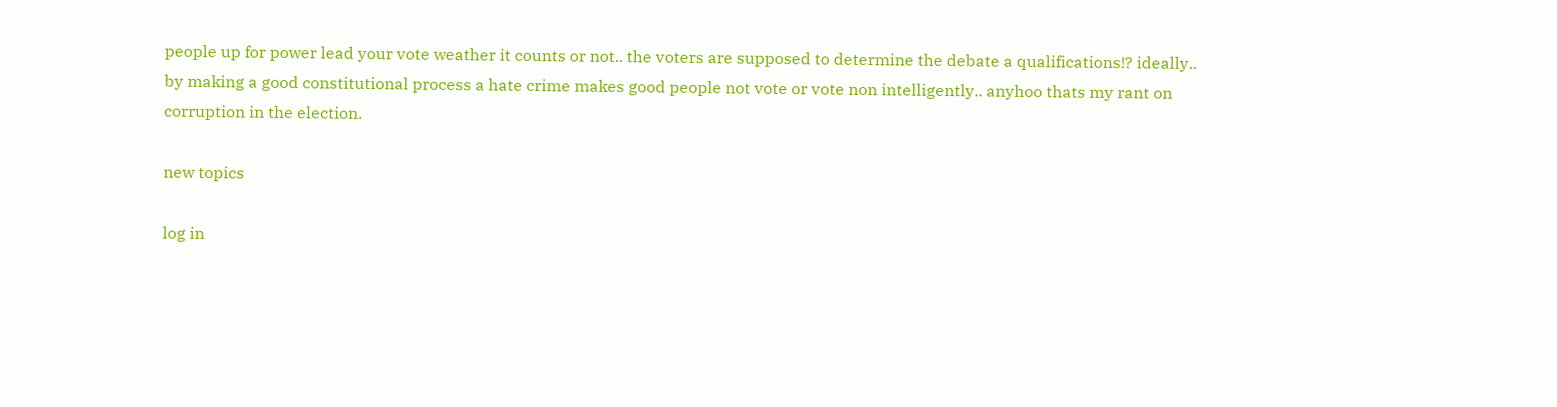people up for power lead your vote weather it counts or not.. the voters are supposed to determine the debate a qualifications!? ideally.. by making a good constitutional process a hate crime makes good people not vote or vote non intelligently.. anyhoo thats my rant on corruption in the election.

new topics

log in